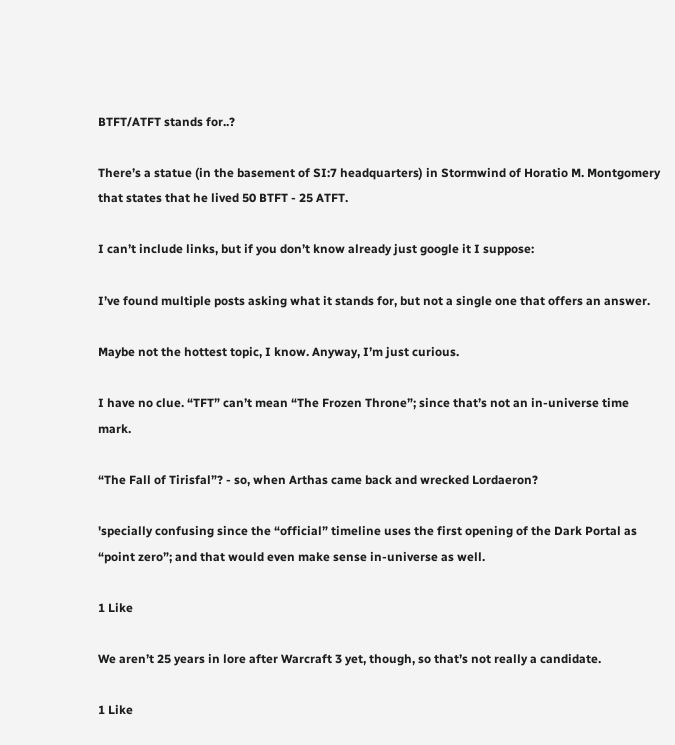BTFT/ATFT stands for..?

There’s a statue (in the basement of SI:7 headquarters) in Stormwind of Horatio M. Montgomery that states that he lived 50 BTFT - 25 ATFT.

I can’t include links, but if you don’t know already just google it I suppose:

I’ve found multiple posts asking what it stands for, but not a single one that offers an answer.

Maybe not the hottest topic, I know. Anyway, I’m just curious.

I have no clue. “TFT” can’t mean “The Frozen Throne”; since that’s not an in-universe time mark.

“The Fall of Tirisfal”? - so, when Arthas came back and wrecked Lordaeron?

'specially confusing since the “official” timeline uses the first opening of the Dark Portal as “point zero”; and that would even make sense in-universe as well.

1 Like

We aren’t 25 years in lore after Warcraft 3 yet, though, so that’s not really a candidate.

1 Like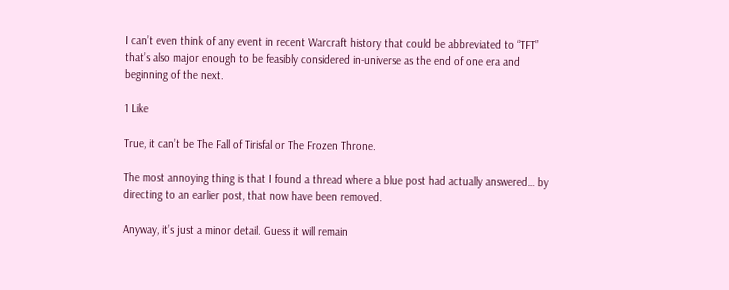I can’t even think of any event in recent Warcraft history that could be abbreviated to “TFT” that’s also major enough to be feasibly considered in-universe as the end of one era and beginning of the next.

1 Like

True, it can’t be The Fall of Tirisfal or The Frozen Throne.

The most annoying thing is that I found a thread where a blue post had actually answered… by directing to an earlier post, that now have been removed.

Anyway, it’s just a minor detail. Guess it will remain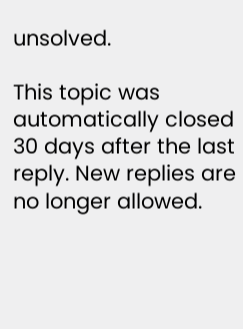unsolved.

This topic was automatically closed 30 days after the last reply. New replies are no longer allowed.